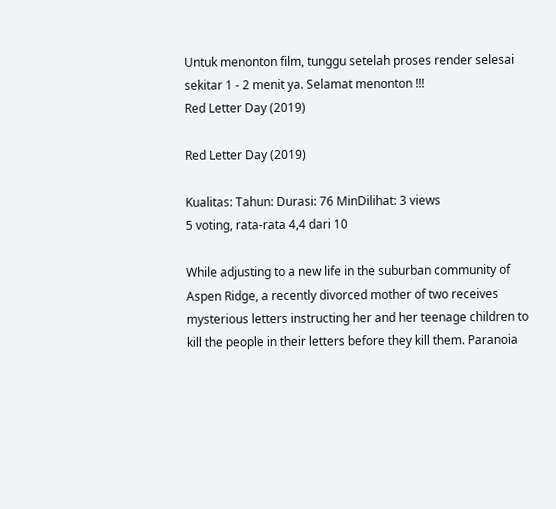Untuk menonton film, tunggu setelah proses render selesai sekitar 1 - 2 menit ya. Selamat menonton !!!
Red Letter Day (2019)

Red Letter Day (2019)

Kualitas: Tahun: Durasi: 76 MinDilihat: 3 views
5 voting, rata-rata 4,4 dari 10

While adjusting to a new life in the suburban community of Aspen Ridge, a recently divorced mother of two receives mysterious letters instructing her and her teenage children to kill the people in their letters before they kill them. Paranoia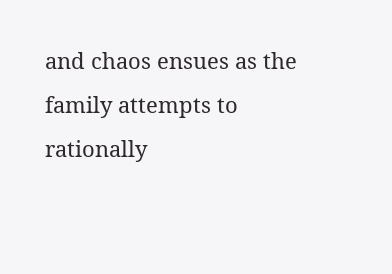and chaos ensues as the family attempts to rationally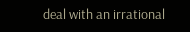deal with an irrational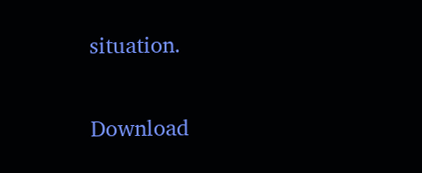situation.

Download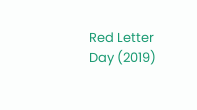Red Letter Day (2019)